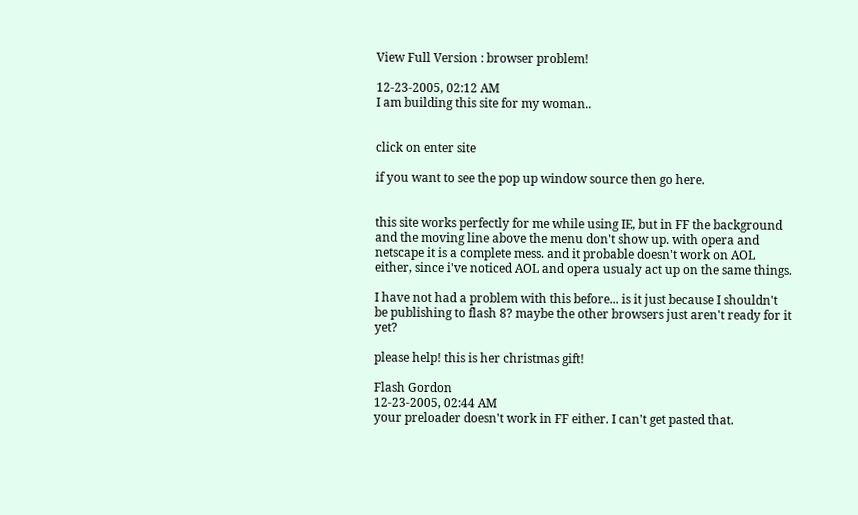View Full Version : browser problem!

12-23-2005, 02:12 AM
I am building this site for my woman..


click on enter site

if you want to see the pop up window source then go here.


this site works perfectly for me while using IE, but in FF the background and the moving line above the menu don't show up. with opera and netscape it is a complete mess. and it probable doesn't work on AOL either, since i've noticed AOL and opera usualy act up on the same things.

I have not had a problem with this before... is it just because I shouldn't be publishing to flash 8? maybe the other browsers just aren't ready for it yet?

please help! this is her christmas gift!

Flash Gordon
12-23-2005, 02:44 AM
your preloader doesn't work in FF either. I can't get pasted that.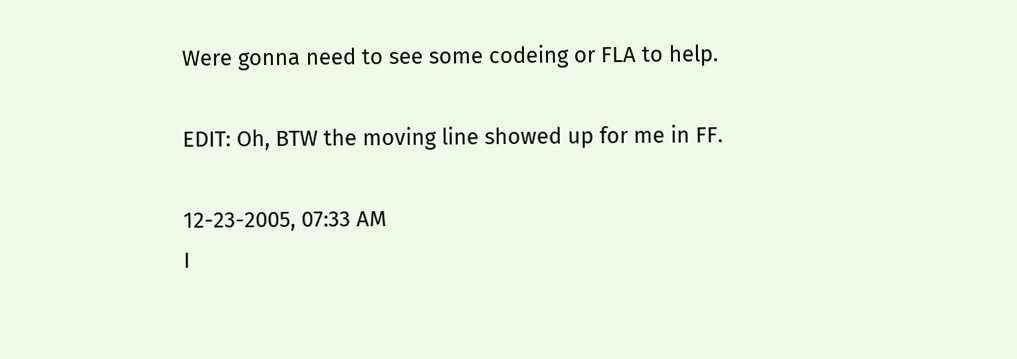Were gonna need to see some codeing or FLA to help.

EDIT: Oh, BTW the moving line showed up for me in FF.

12-23-2005, 07:33 AM
I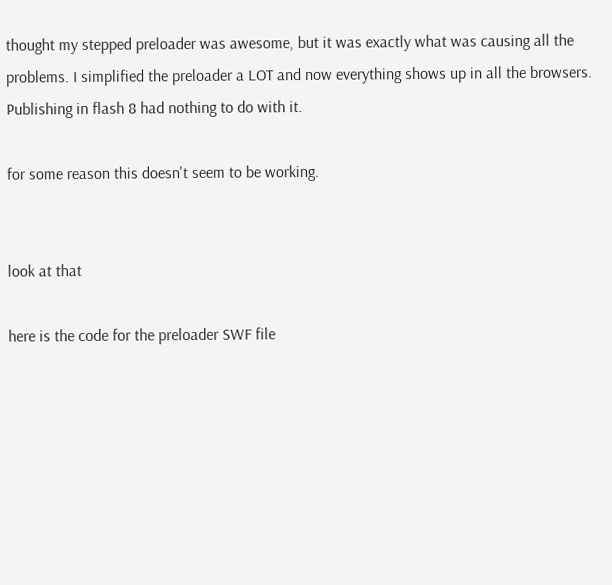thought my stepped preloader was awesome, but it was exactly what was causing all the problems. I simplified the preloader a LOT and now everything shows up in all the browsers. Publishing in flash 8 had nothing to do with it.

for some reason this doesn't seem to be working.


look at that

here is the code for the preloader SWF file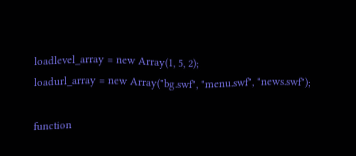loadlevel_array = new Array(1, 5, 2);
loadurl_array = new Array("bg.swf", "menu.swf", "news.swf");

function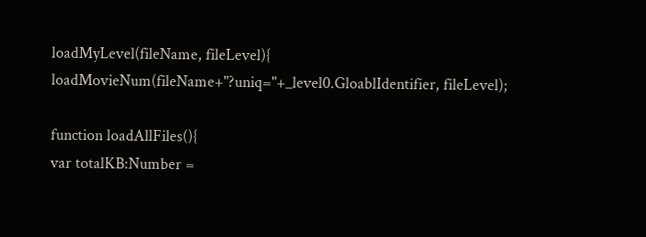loadMyLevel(fileName, fileLevel){
loadMovieNum(fileName+"?uniq="+_level0.GloablIdentifier, fileLevel);

function loadAllFiles(){
var totalKB:Number =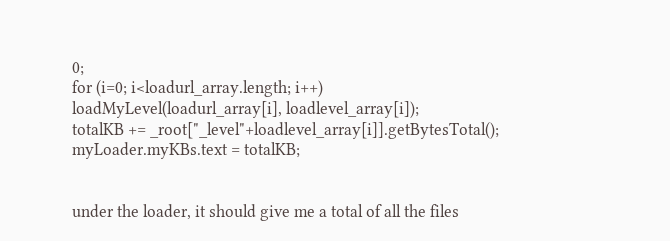0;
for (i=0; i<loadurl_array.length; i++)
loadMyLevel(loadurl_array[i], loadlevel_array[i]);
totalKB += _root["_level"+loadlevel_array[i]].getBytesTotal();
myLoader.myKBs.text = totalKB;


under the loader, it should give me a total of all the files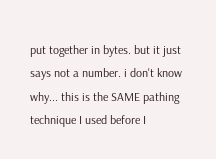put together in bytes. but it just says not a number. i don't know why... this is the SAME pathing technique I used before I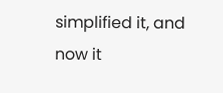simplified it, and now it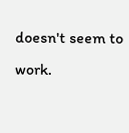doesn't seem to work.